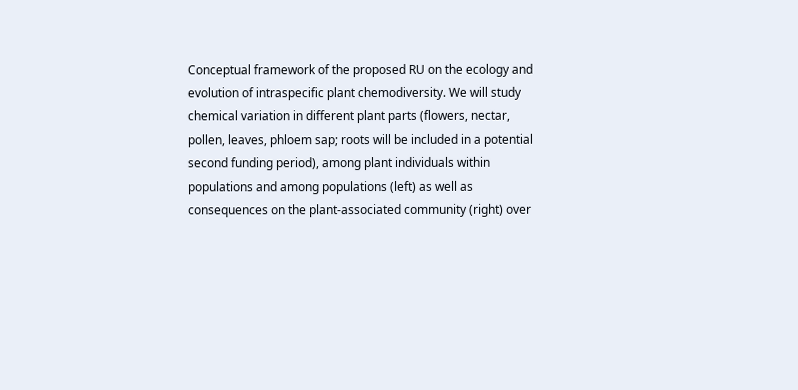Conceptual framework of the proposed RU on the ecology and evolution of intraspecific plant chemodiversity. We will study chemical variation in different plant parts (flowers, nectar, pollen, leaves, phloem sap; roots will be included in a potential second funding period), among plant individuals within populations and among populations (left) as well as consequences on the plant-associated community (right) over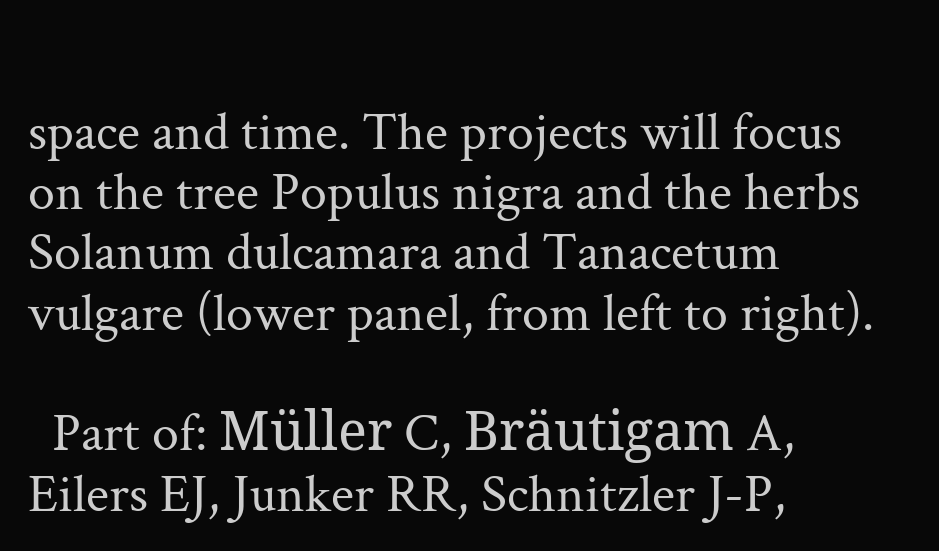space and time. The projects will focus on the tree Populus nigra and the herbs Solanum dulcamara and Tanacetum vulgare (lower panel, from left to right).

  Part of: Müller C, Bräutigam A, Eilers EJ, Junker RR, Schnitzler J-P,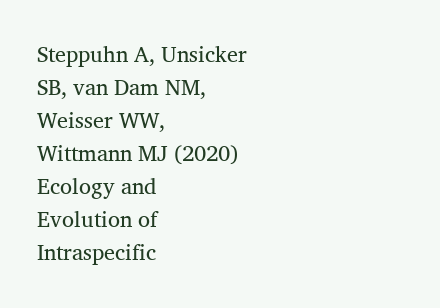Steppuhn A, Unsicker SB, van Dam NM, Weisser WW, Wittmann MJ (2020) Ecology and Evolution of Intraspecific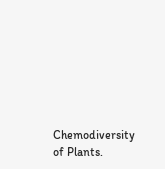Chemodiversity of Plants.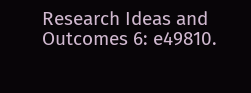Research Ideas and Outcomes 6: e49810.